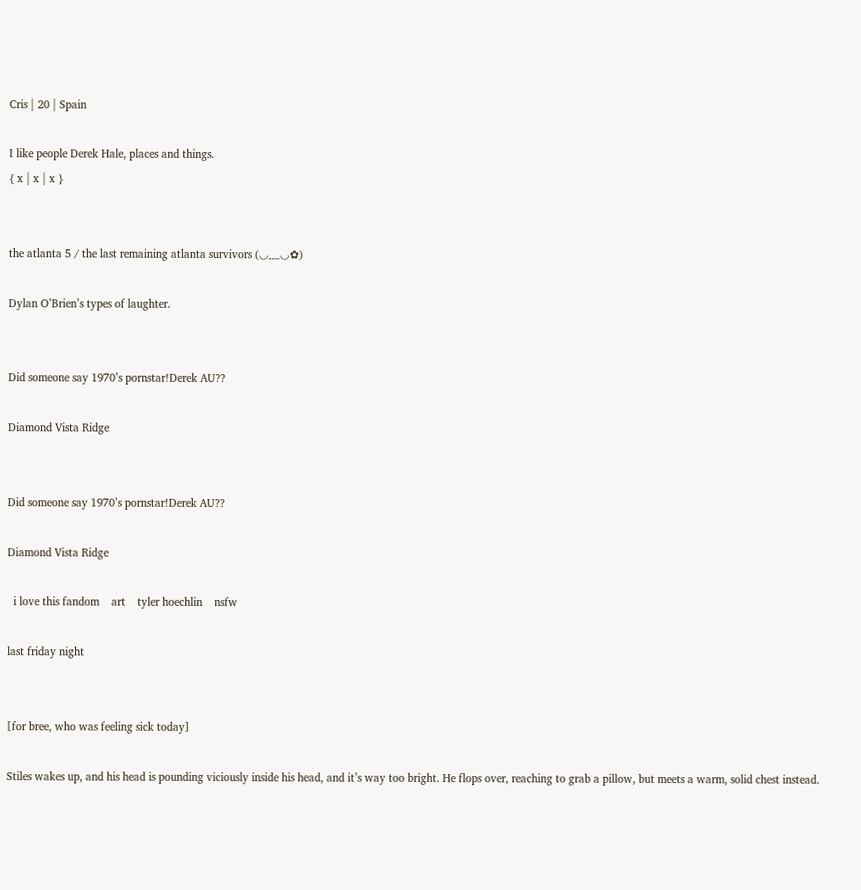Cris | 20 | Spain

I like people Derek Hale, places and things.
{ x | x | x }


the atlanta 5 / the last remaining atlanta survivors (◡﹏◡✿)

Dylan O’Brien’s types of laughter.


Did someone say 1970’s pornstar!Derek AU??

Diamond Vista Ridge


Did someone say 1970’s pornstar!Derek AU??

Diamond Vista Ridge

  i love this fandom    art    tyler hoechlin    nsfw

last friday night


[for bree, who was feeling sick today]

Stiles wakes up, and his head is pounding viciously inside his head, and it’s way too bright. He flops over, reaching to grab a pillow, but meets a warm, solid chest instead.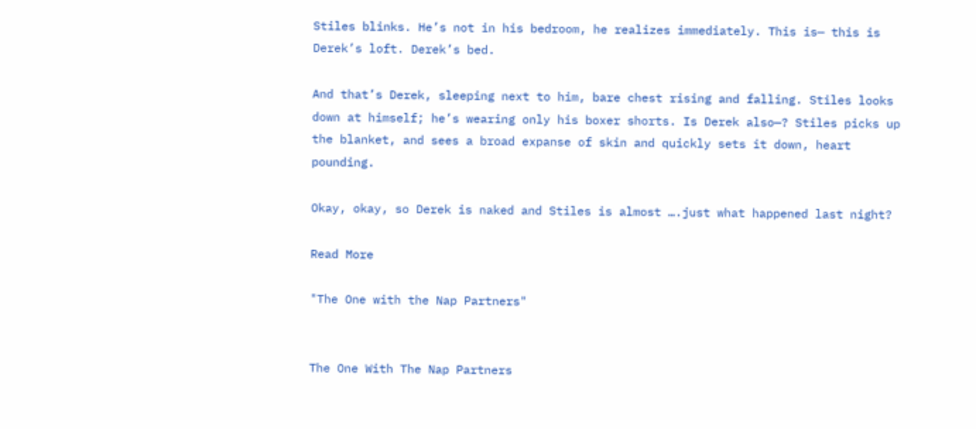Stiles blinks. He’s not in his bedroom, he realizes immediately. This is— this is Derek’s loft. Derek’s bed.

And that’s Derek, sleeping next to him, bare chest rising and falling. Stiles looks down at himself; he’s wearing only his boxer shorts. Is Derek also—? Stiles picks up the blanket, and sees a broad expanse of skin and quickly sets it down, heart pounding.

Okay, okay, so Derek is naked and Stiles is almost ….just what happened last night?

Read More

"The One with the Nap Partners"


The One With The Nap Partners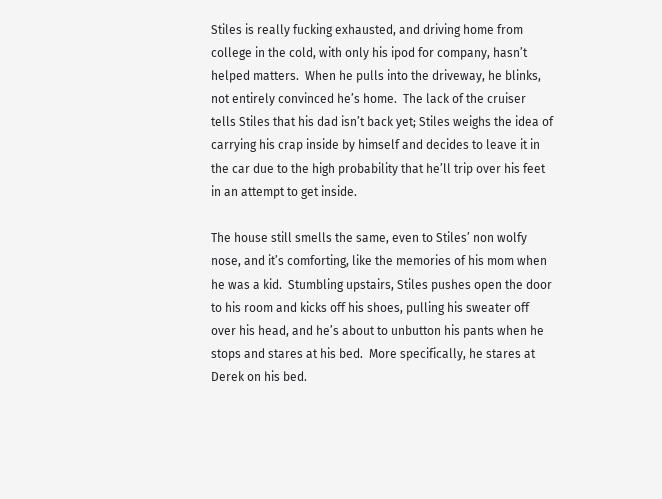Stiles is really fucking exhausted, and driving home from college in the cold, with only his ipod for company, hasn’t helped matters.  When he pulls into the driveway, he blinks, not entirely convinced he’s home.  The lack of the cruiser tells Stiles that his dad isn’t back yet; Stiles weighs the idea of carrying his crap inside by himself and decides to leave it in the car due to the high probability that he’ll trip over his feet in an attempt to get inside.

The house still smells the same, even to Stiles’ non wolfy nose, and it’s comforting, like the memories of his mom when he was a kid.  Stumbling upstairs, Stiles pushes open the door to his room and kicks off his shoes, pulling his sweater off over his head, and he’s about to unbutton his pants when he stops and stares at his bed.  More specifically, he stares at Derek on his bed.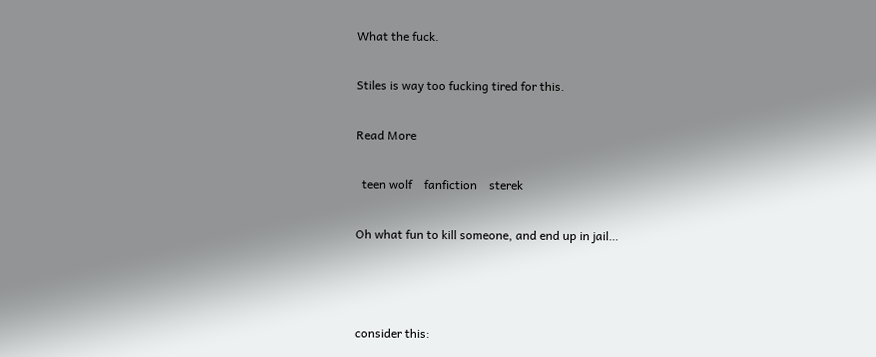What the fuck.

Stiles is way too fucking tired for this.

Read More

  teen wolf    fanfiction    sterek

Oh what fun to kill someone, and end up in jail…



consider this: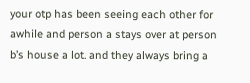your otp has been seeing each other for awhile and person a stays over at person b’s house a lot. and they always bring a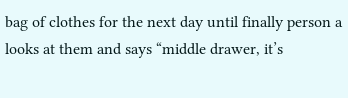bag of clothes for the next day until finally person a looks at them and says “middle drawer, it’s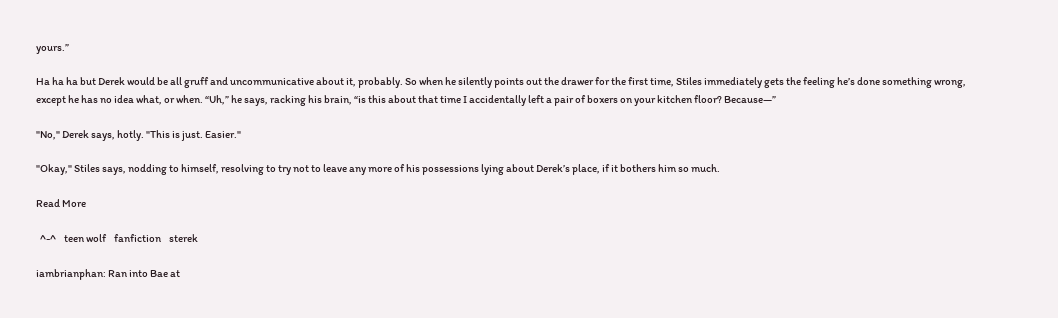yours.”

Ha ha ha but Derek would be all gruff and uncommunicative about it, probably. So when he silently points out the drawer for the first time, Stiles immediately gets the feeling he’s done something wrong, except he has no idea what, or when. “Uh,” he says, racking his brain, “is this about that time I accidentally left a pair of boxers on your kitchen floor? Because—”

"No," Derek says, hotly. "This is just. Easier."

"Okay," Stiles says, nodding to himself, resolving to try not to leave any more of his possessions lying about Derek’s place, if it bothers him so much.

Read More

  ^-^    teen wolf    fanfiction    sterek

iambrianphan: Ran into Bae at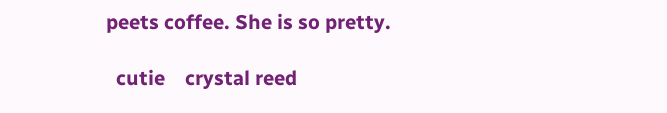peets coffee. She is so pretty.

  cutie    crystal reed